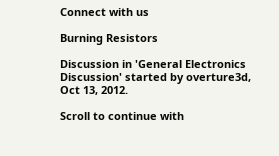Connect with us

Burning Resistors

Discussion in 'General Electronics Discussion' started by overture3d, Oct 13, 2012.

Scroll to continue with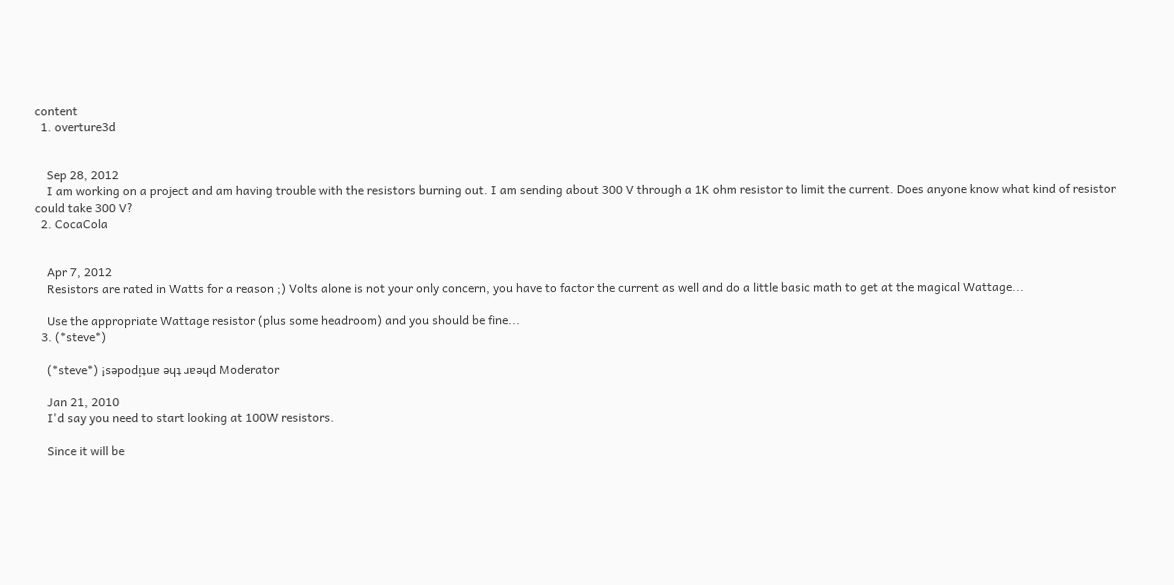content
  1. overture3d


    Sep 28, 2012
    I am working on a project and am having trouble with the resistors burning out. I am sending about 300 V through a 1K ohm resistor to limit the current. Does anyone know what kind of resistor could take 300 V?
  2. CocaCola


    Apr 7, 2012
    Resistors are rated in Watts for a reason ;) Volts alone is not your only concern, you have to factor the current as well and do a little basic math to get at the magical Wattage...

    Use the appropriate Wattage resistor (plus some headroom) and you should be fine...
  3. (*steve*)

    (*steve*) ¡sǝpodᴉʇuɐ ǝɥʇ ɹɐǝɥd Moderator

    Jan 21, 2010
    I'd say you need to start looking at 100W resistors.

    Since it will be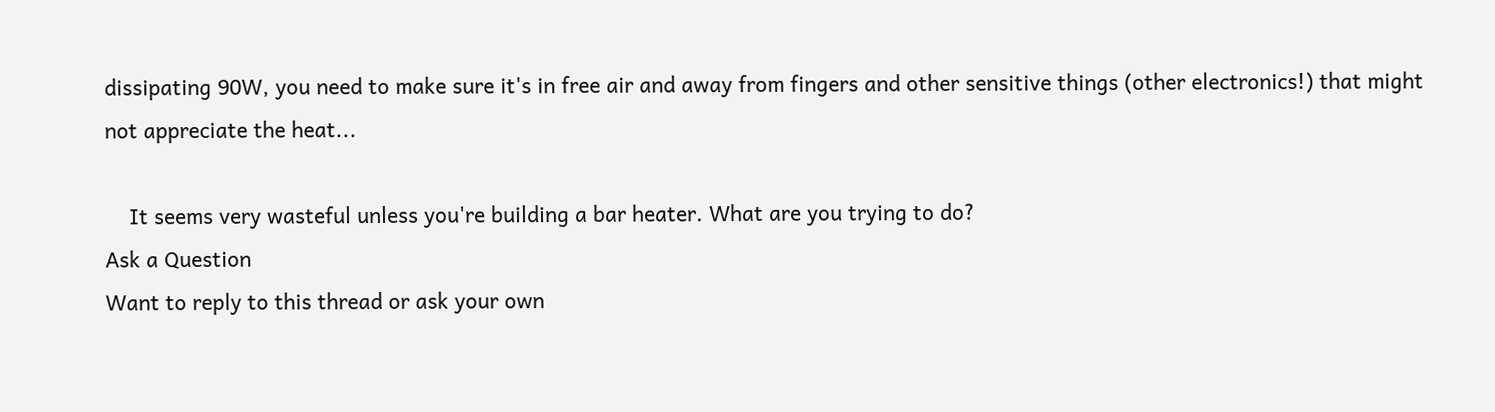dissipating 90W, you need to make sure it's in free air and away from fingers and other sensitive things (other electronics!) that might not appreciate the heat...

    It seems very wasteful unless you're building a bar heater. What are you trying to do?
Ask a Question
Want to reply to this thread or ask your own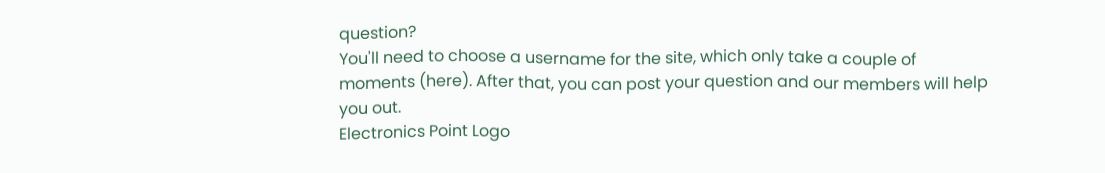question?
You'll need to choose a username for the site, which only take a couple of moments (here). After that, you can post your question and our members will help you out.
Electronics Point Logo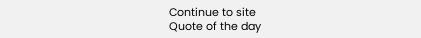Continue to site
Quote of the day